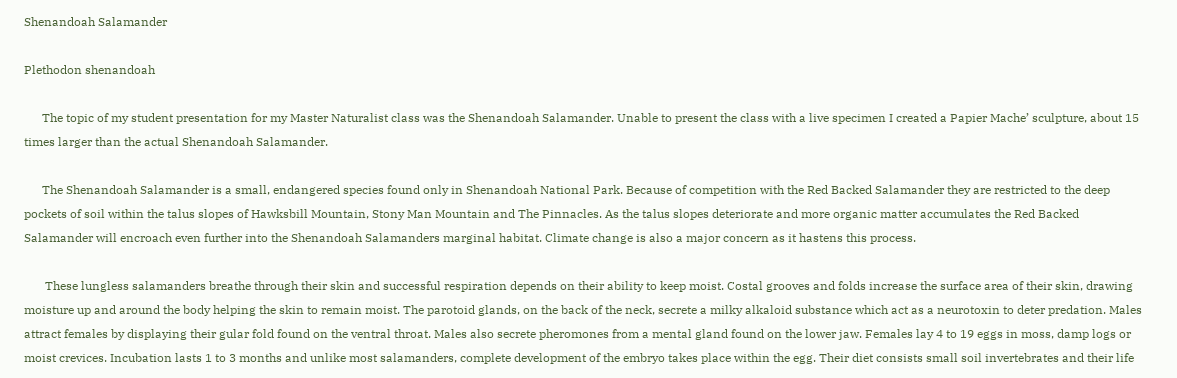Shenandoah Salamander

Plethodon shenandoah

      The topic of my student presentation for my Master Naturalist class was the Shenandoah Salamander. Unable to present the class with a live specimen I created a Papier Mache’ sculpture, about 15 times larger than the actual Shenandoah Salamander.

      The Shenandoah Salamander is a small, endangered species found only in Shenandoah National Park. Because of competition with the Red Backed Salamander they are restricted to the deep pockets of soil within the talus slopes of Hawksbill Mountain, Stony Man Mountain and The Pinnacles. As the talus slopes deteriorate and more organic matter accumulates the Red Backed Salamander will encroach even further into the Shenandoah Salamanders marginal habitat. Climate change is also a major concern as it hastens this process.

       These lungless salamanders breathe through their skin and successful respiration depends on their ability to keep moist. Costal grooves and folds increase the surface area of their skin, drawing moisture up and around the body helping the skin to remain moist. The parotoid glands, on the back of the neck, secrete a milky alkaloid substance which act as a neurotoxin to deter predation. Males attract females by displaying their gular fold found on the ventral throat. Males also secrete pheromones from a mental gland found on the lower jaw. Females lay 4 to 19 eggs in moss, damp logs or moist crevices. Incubation lasts 1 to 3 months and unlike most salamanders, complete development of the embryo takes place within the egg. Their diet consists small soil invertebrates and their life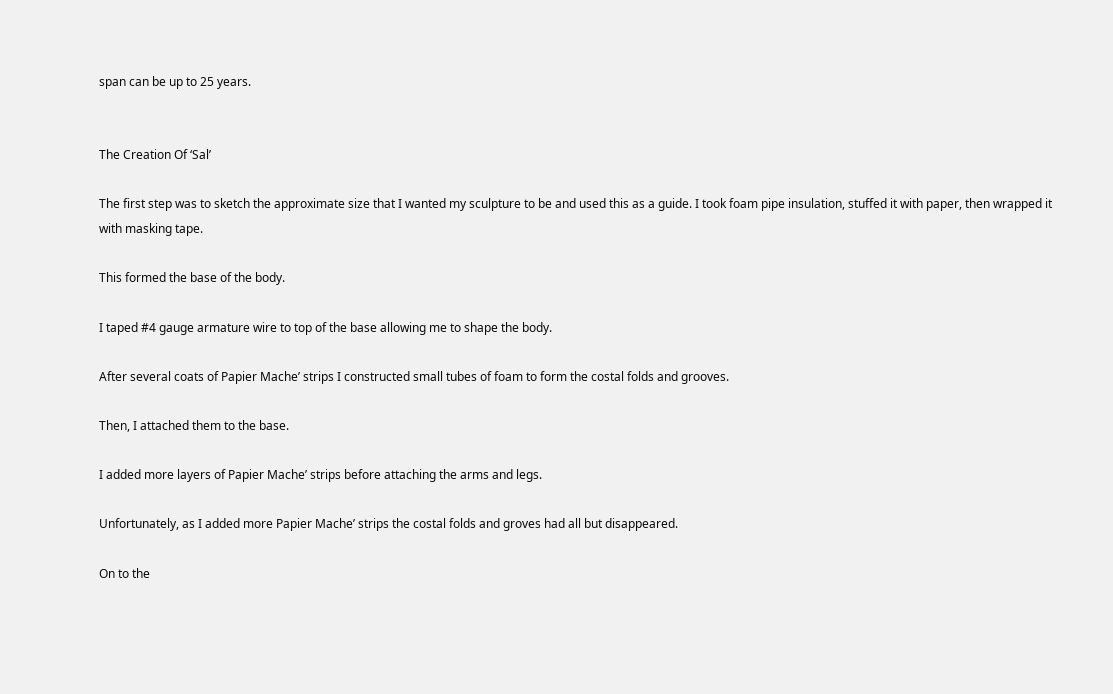span can be up to 25 years.


The Creation Of ‘Sal’

The first step was to sketch the approximate size that I wanted my sculpture to be and used this as a guide. I took foam pipe insulation, stuffed it with paper, then wrapped it with masking tape.

This formed the base of the body.

I taped #4 gauge armature wire to top of the base allowing me to shape the body.

After several coats of Papier Mache’ strips I constructed small tubes of foam to form the costal folds and grooves.

Then, I attached them to the base.

I added more layers of Papier Mache’ strips before attaching the arms and legs.

Unfortunately, as I added more Papier Mache’ strips the costal folds and groves had all but disappeared.

On to the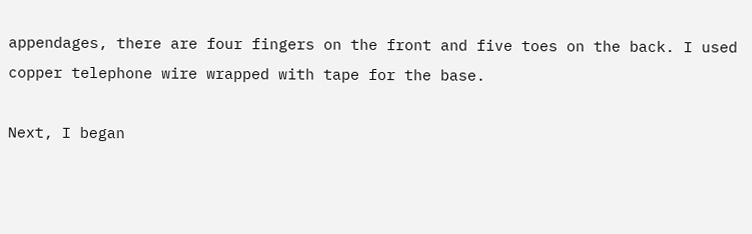appendages, there are four fingers on the front and five toes on the back. I used copper telephone wire wrapped with tape for the base.

Next, I began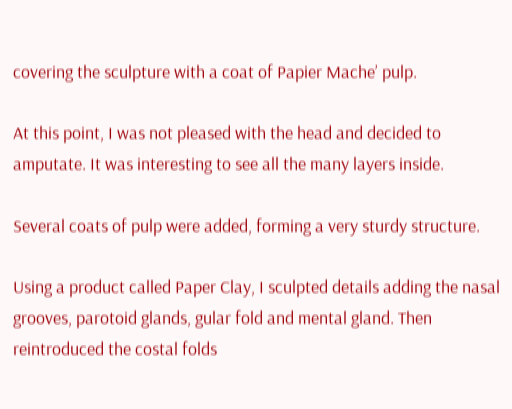covering the sculpture with a coat of Papier Mache’ pulp.

At this point, I was not pleased with the head and decided to amputate. It was interesting to see all the many layers inside.

Several coats of pulp were added, forming a very sturdy structure.

Using a product called Paper Clay, I sculpted details adding the nasal grooves, parotoid glands, gular fold and mental gland. Then reintroduced the costal folds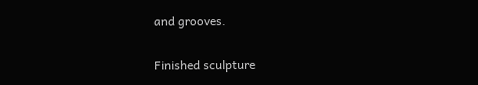and grooves.

Finished sculpture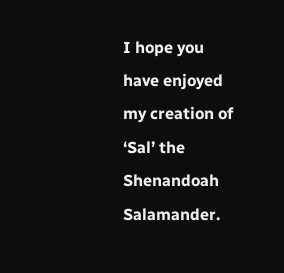I hope you have enjoyed my creation of ‘Sal’ the Shenandoah Salamander.